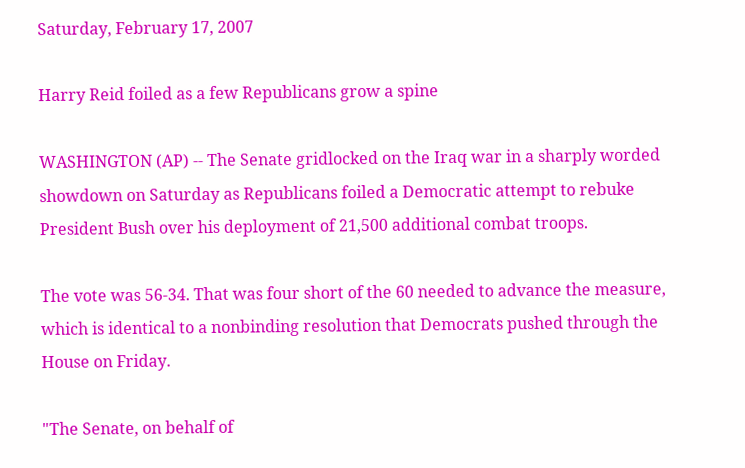Saturday, February 17, 2007

Harry Reid foiled as a few Republicans grow a spine

WASHINGTON (AP) -- The Senate gridlocked on the Iraq war in a sharply worded showdown on Saturday as Republicans foiled a Democratic attempt to rebuke President Bush over his deployment of 21,500 additional combat troops.

The vote was 56-34. That was four short of the 60 needed to advance the measure, which is identical to a nonbinding resolution that Democrats pushed through the House on Friday.

"The Senate, on behalf of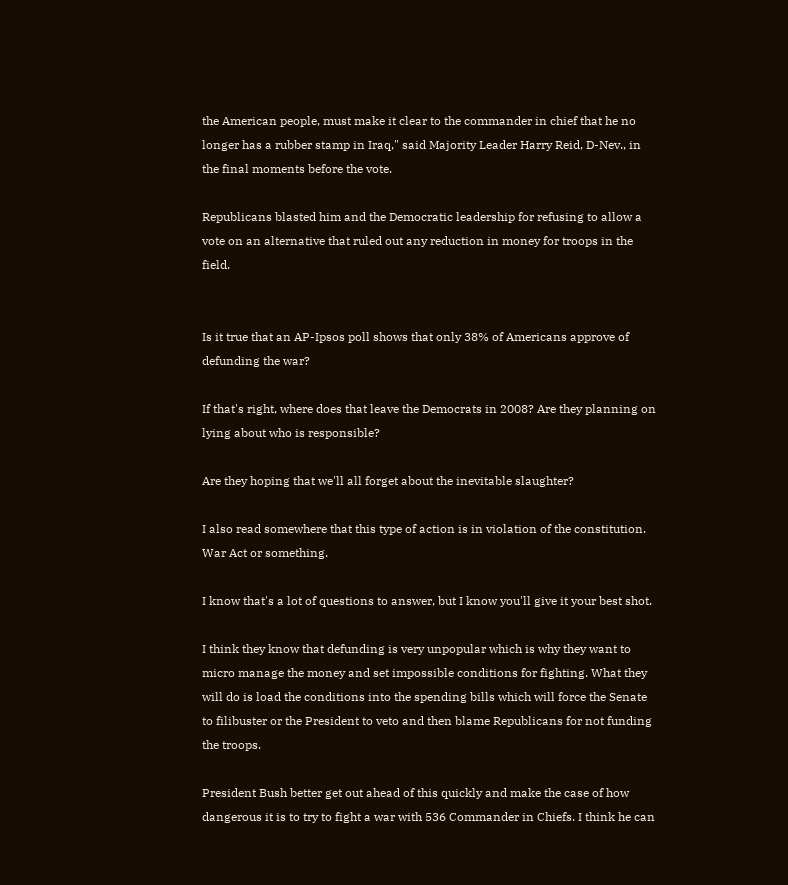the American people, must make it clear to the commander in chief that he no longer has a rubber stamp in Iraq," said Majority Leader Harry Reid, D-Nev., in the final moments before the vote.

Republicans blasted him and the Democratic leadership for refusing to allow a vote on an alternative that ruled out any reduction in money for troops in the field.


Is it true that an AP-Ipsos poll shows that only 38% of Americans approve of defunding the war?

If that's right, where does that leave the Democrats in 2008? Are they planning on lying about who is responsible?

Are they hoping that we'll all forget about the inevitable slaughter?

I also read somewhere that this type of action is in violation of the constitution. War Act or something.

I know that's a lot of questions to answer, but I know you'll give it your best shot.

I think they know that defunding is very unpopular which is why they want to micro manage the money and set impossible conditions for fighting. What they will do is load the conditions into the spending bills which will force the Senate to filibuster or the President to veto and then blame Republicans for not funding the troops.

President Bush better get out ahead of this quickly and make the case of how dangerous it is to try to fight a war with 536 Commander in Chiefs. I think he can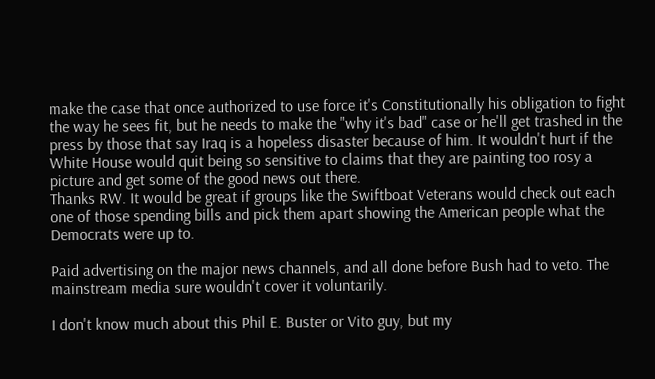make the case that once authorized to use force it's Constitutionally his obligation to fight the way he sees fit, but he needs to make the "why it's bad" case or he'll get trashed in the press by those that say Iraq is a hopeless disaster because of him. It wouldn't hurt if the White House would quit being so sensitive to claims that they are painting too rosy a picture and get some of the good news out there.
Thanks RW. It would be great if groups like the Swiftboat Veterans would check out each one of those spending bills and pick them apart showing the American people what the Democrats were up to.

Paid advertising on the major news channels, and all done before Bush had to veto. The mainstream media sure wouldn't cover it voluntarily.

I don't know much about this Phil E. Buster or Vito guy, but my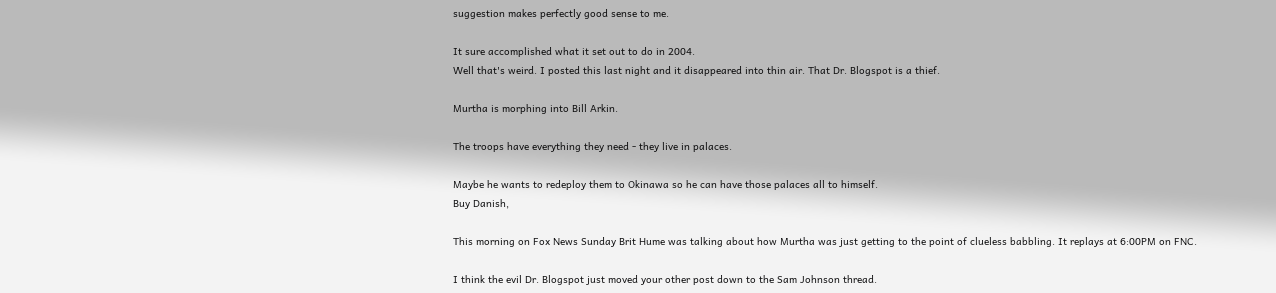suggestion makes perfectly good sense to me.

It sure accomplished what it set out to do in 2004.
Well that's weird. I posted this last night and it disappeared into thin air. That Dr. Blogspot is a thief.

Murtha is morphing into Bill Arkin.

The troops have everything they need - they live in palaces.

Maybe he wants to redeploy them to Okinawa so he can have those palaces all to himself.
Buy Danish,

This morning on Fox News Sunday Brit Hume was talking about how Murtha was just getting to the point of clueless babbling. It replays at 6:00PM on FNC.

I think the evil Dr. Blogspot just moved your other post down to the Sam Johnson thread.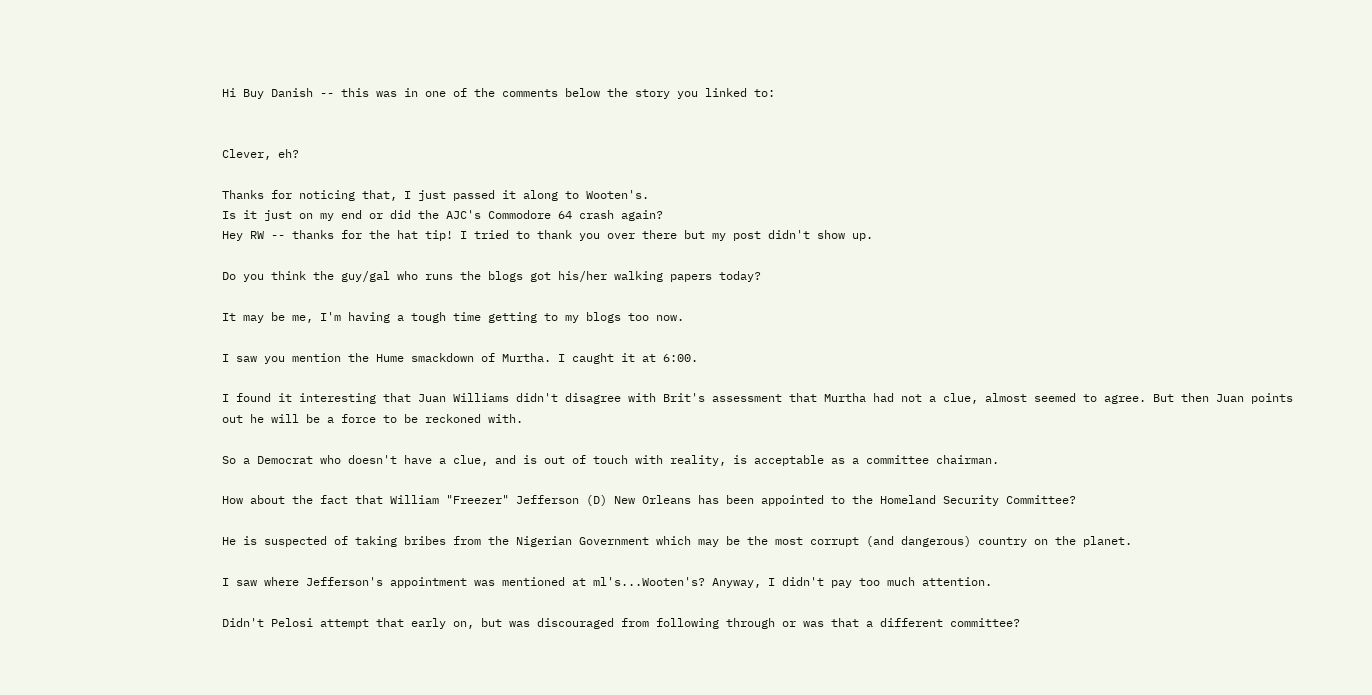Hi Buy Danish -- this was in one of the comments below the story you linked to:


Clever, eh?

Thanks for noticing that, I just passed it along to Wooten's.
Is it just on my end or did the AJC's Commodore 64 crash again?
Hey RW -- thanks for the hat tip! I tried to thank you over there but my post didn't show up.

Do you think the guy/gal who runs the blogs got his/her walking papers today?

It may be me, I'm having a tough time getting to my blogs too now.

I saw you mention the Hume smackdown of Murtha. I caught it at 6:00.

I found it interesting that Juan Williams didn't disagree with Brit's assessment that Murtha had not a clue, almost seemed to agree. But then Juan points out he will be a force to be reckoned with.

So a Democrat who doesn't have a clue, and is out of touch with reality, is acceptable as a committee chairman.

How about the fact that William "Freezer" Jefferson (D) New Orleans has been appointed to the Homeland Security Committee?

He is suspected of taking bribes from the Nigerian Government which may be the most corrupt (and dangerous) country on the planet.

I saw where Jefferson's appointment was mentioned at ml's...Wooten's? Anyway, I didn't pay too much attention.

Didn't Pelosi attempt that early on, but was discouraged from following through or was that a different committee?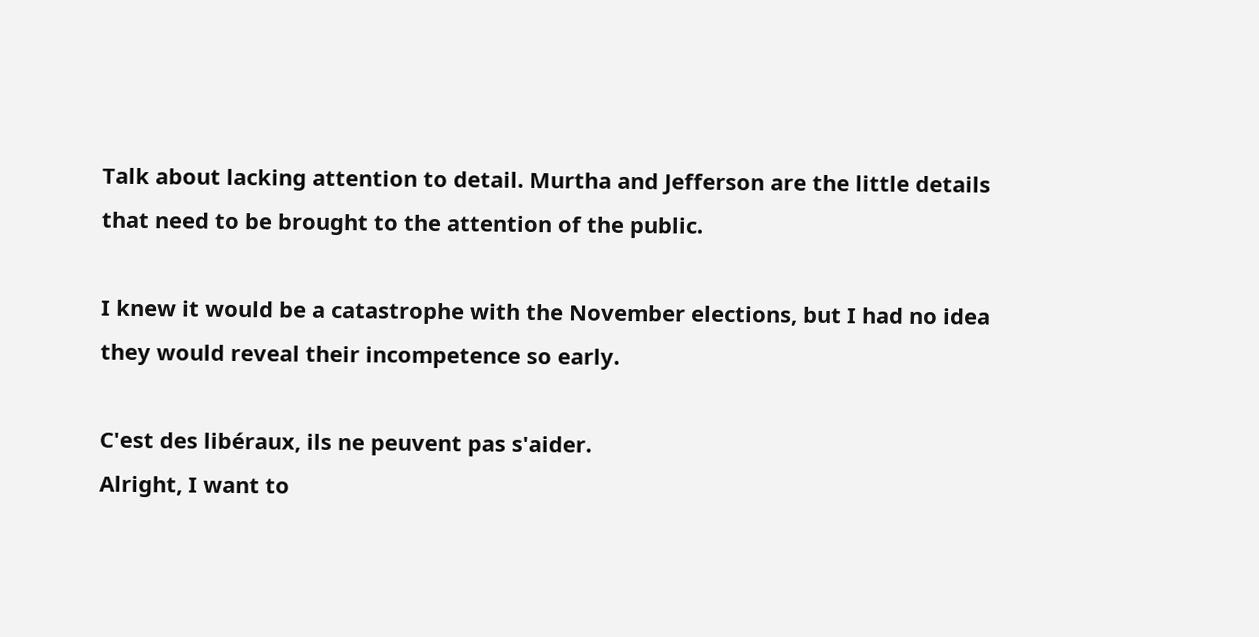Talk about lacking attention to detail. Murtha and Jefferson are the little details that need to be brought to the attention of the public.

I knew it would be a catastrophe with the November elections, but I had no idea they would reveal their incompetence so early.

C'est des libéraux, ils ne peuvent pas s'aider.
Alright, I want to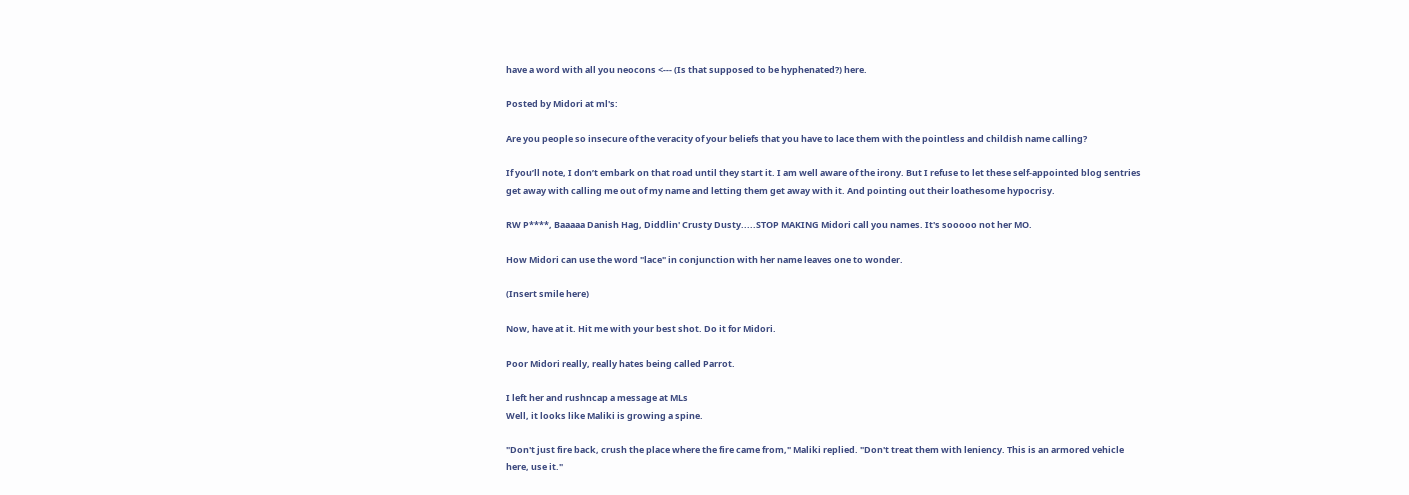have a word with all you neocons <--- (Is that supposed to be hyphenated?) here.

Posted by Midori at ml's:

Are you people so insecure of the veracity of your beliefs that you have to lace them with the pointless and childish name calling?

If you’ll note, I don’t embark on that road until they start it. I am well aware of the irony. But I refuse to let these self-appointed blog sentries get away with calling me out of my name and letting them get away with it. And pointing out their loathesome hypocrisy.

RW P****, Baaaaa Danish Hag, Diddlin' Crusty Dusty.....STOP MAKING Midori call you names. It's sooooo not her MO.

How Midori can use the word "lace" in conjunction with her name leaves one to wonder.

(Insert smile here)

Now, have at it. Hit me with your best shot. Do it for Midori.

Poor Midori really, really hates being called Parrot.

I left her and rushncap a message at MLs
Well, it looks like Maliki is growing a spine.

"Don't just fire back, crush the place where the fire came from," Maliki replied. "Don't treat them with leniency. This is an armored vehicle here, use it."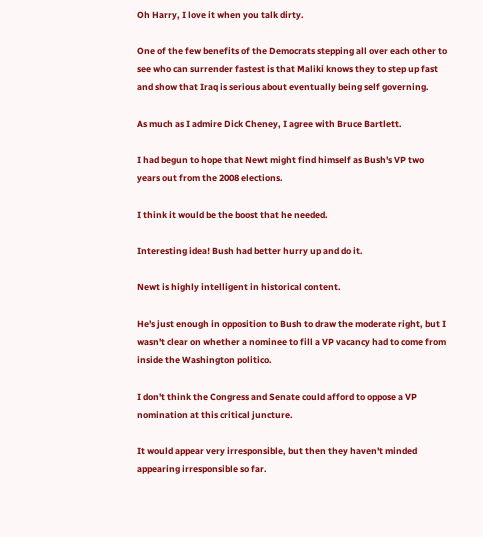Oh Harry, I love it when you talk dirty.

One of the few benefits of the Democrats stepping all over each other to see who can surrender fastest is that Maliki knows they to step up fast and show that Iraq is serious about eventually being self governing.

As much as I admire Dick Cheney, I agree with Bruce Bartlett.

I had begun to hope that Newt might find himself as Bush's VP two years out from the 2008 elections.

I think it would be the boost that he needed.

Interesting idea! Bush had better hurry up and do it.

Newt is highly intelligent in historical content.

He's just enough in opposition to Bush to draw the moderate right, but I wasn't clear on whether a nominee to fill a VP vacancy had to come from inside the Washington politico.

I don't think the Congress and Senate could afford to oppose a VP nomination at this critical juncture.

It would appear very irresponsible, but then they haven't minded appearing irresponsible so far.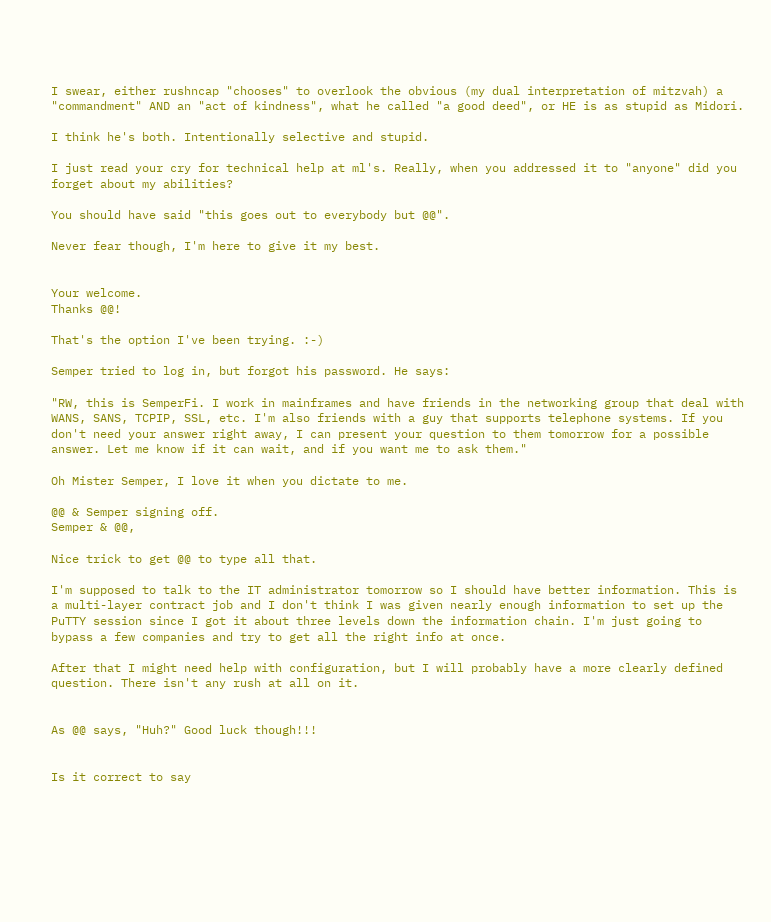I swear, either rushncap "chooses" to overlook the obvious (my dual interpretation of mitzvah) a "commandment" AND an "act of kindness", what he called "a good deed", or HE is as stupid as Midori.

I think he's both. Intentionally selective and stupid.

I just read your cry for technical help at ml's. Really, when you addressed it to "anyone" did you forget about my abilities?

You should have said "this goes out to everybody but @@".

Never fear though, I'm here to give it my best.


Your welcome.
Thanks @@!

That's the option I've been trying. :-)

Semper tried to log in, but forgot his password. He says:

"RW, this is SemperFi. I work in mainframes and have friends in the networking group that deal with WANS, SANS, TCPIP, SSL, etc. I'm also friends with a guy that supports telephone systems. If you don't need your answer right away, I can present your question to them tomorrow for a possible answer. Let me know if it can wait, and if you want me to ask them."

Oh Mister Semper, I love it when you dictate to me.

@@ & Semper signing off.
Semper & @@,

Nice trick to get @@ to type all that.

I'm supposed to talk to the IT administrator tomorrow so I should have better information. This is a multi-layer contract job and I don't think I was given nearly enough information to set up the PuTTY session since I got it about three levels down the information chain. I'm just going to bypass a few companies and try to get all the right info at once.

After that I might need help with configuration, but I will probably have a more clearly defined question. There isn't any rush at all on it.


As @@ says, "Huh?" Good luck though!!!


Is it correct to say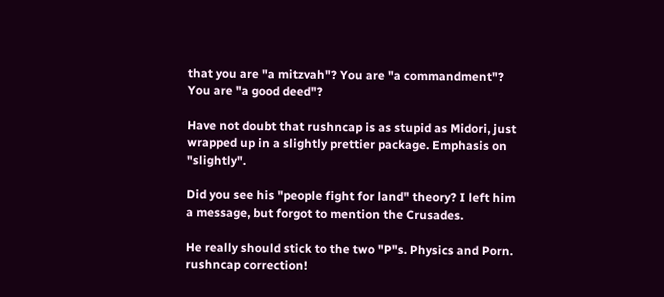that you are "a mitzvah"? You are "a commandment"? You are "a good deed"?

Have not doubt that rushncap is as stupid as Midori, just wrapped up in a slightly prettier package. Emphasis on "slightly".

Did you see his "people fight for land" theory? I left him a message, but forgot to mention the Crusades.

He really should stick to the two "P"s. Physics and Porn.
rushncap correction!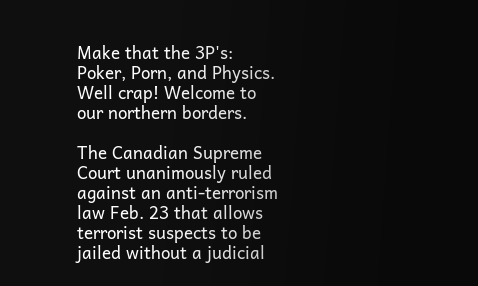Make that the 3P's: Poker, Porn, and Physics.
Well crap! Welcome to our northern borders.

The Canadian Supreme Court unanimously ruled against an anti-terrorism law Feb. 23 that allows terrorist suspects to be jailed without a judicial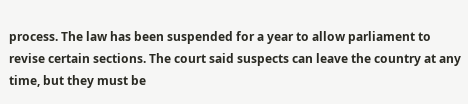process. The law has been suspended for a year to allow parliament to revise certain sections. The court said suspects can leave the country at any time, but they must be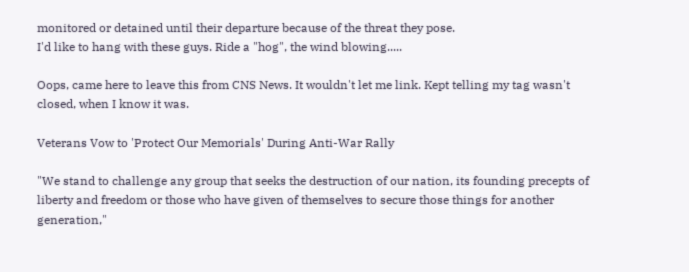monitored or detained until their departure because of the threat they pose.
I'd like to hang with these guys. Ride a "hog", the wind blowing.....

Oops, came here to leave this from CNS News. It wouldn't let me link. Kept telling my tag wasn't closed, when I know it was.

Veterans Vow to 'Protect Our Memorials' During Anti-War Rally

"We stand to challenge any group that seeks the destruction of our nation, its founding precepts of liberty and freedom or those who have given of themselves to secure those things for another generation,"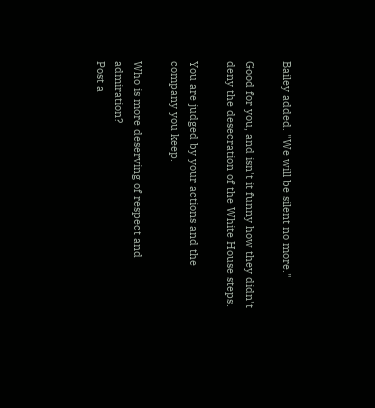Bailey added. "We will be silent no more."

Good for you, and isn't it funny how they didn't deny the desecration of the White House steps.

You are judged by your actions and the company you keep.

Who is more deserving of respect and admiration?
Post a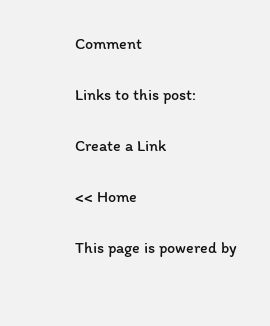Comment

Links to this post:

Create a Link

<< Home

This page is powered by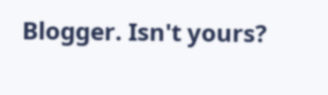Blogger. Isn't yours?